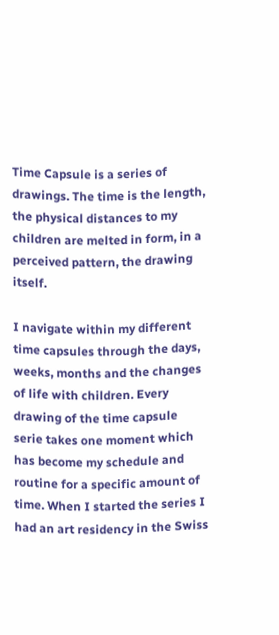Time Capsule is a series of drawings. The time is the length, the physical distances to my children are melted in form, in a perceived pattern, the drawing itself.

I navigate within my different time capsules through the days, weeks, months and the changes of life with children. Every drawing of the time capsule serie takes one moment which has become my schedule and routine for a specific amount of time. When I started the series I had an art residency in the Swiss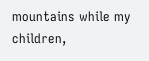mountains while my children,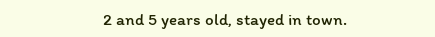2 and 5 years old, stayed in town.